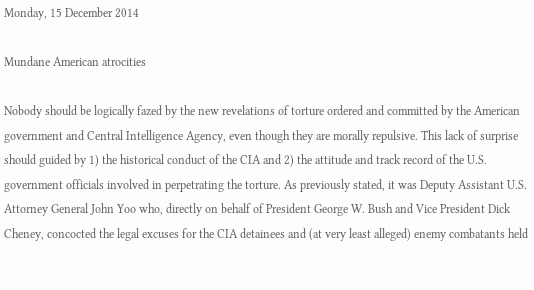Monday, 15 December 2014

Mundane American atrocities

Nobody should be logically fazed by the new revelations of torture ordered and committed by the American government and Central Intelligence Agency, even though they are morally repulsive. This lack of surprise should guided by 1) the historical conduct of the CIA and 2) the attitude and track record of the U.S. government officials involved in perpetrating the torture. As previously stated, it was Deputy Assistant U.S. Attorney General John Yoo who, directly on behalf of President George W. Bush and Vice President Dick Cheney, concocted the legal excuses for the CIA detainees and (at very least alleged) enemy combatants held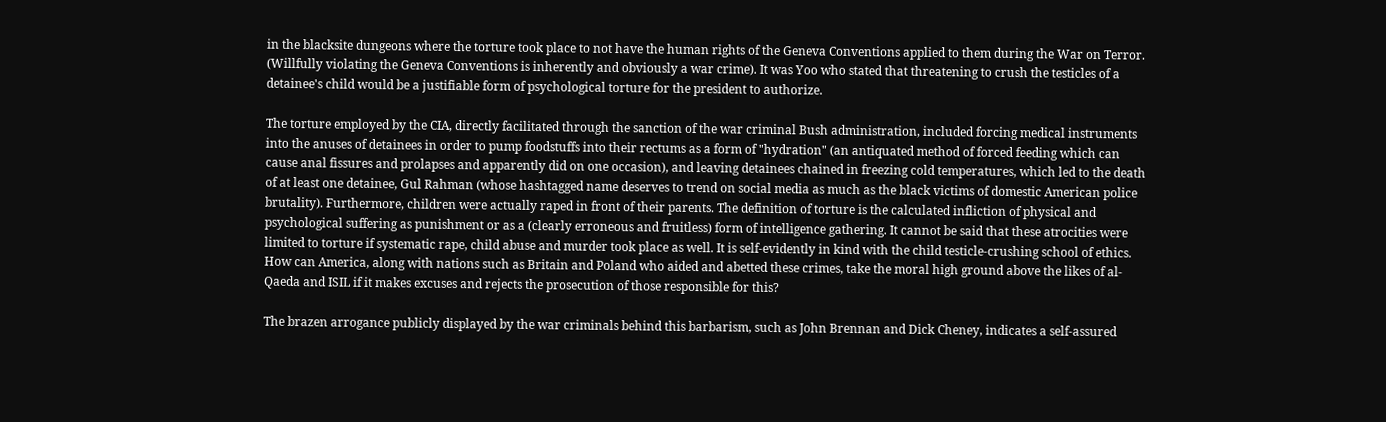in the blacksite dungeons where the torture took place to not have the human rights of the Geneva Conventions applied to them during the War on Terror. (Willfully violating the Geneva Conventions is inherently and obviously a war crime). It was Yoo who stated that threatening to crush the testicles of a detainee's child would be a justifiable form of psychological torture for the president to authorize.

The torture employed by the CIA, directly facilitated through the sanction of the war criminal Bush administration, included forcing medical instruments into the anuses of detainees in order to pump foodstuffs into their rectums as a form of "hydration" (an antiquated method of forced feeding which can cause anal fissures and prolapses and apparently did on one occasion), and leaving detainees chained in freezing cold temperatures, which led to the death of at least one detainee, Gul Rahman (whose hashtagged name deserves to trend on social media as much as the black victims of domestic American police brutality). Furthermore, children were actually raped in front of their parents. The definition of torture is the calculated infliction of physical and psychological suffering as punishment or as a (clearly erroneous and fruitless) form of intelligence gathering. It cannot be said that these atrocities were limited to torture if systematic rape, child abuse and murder took place as well. It is self-evidently in kind with the child testicle-crushing school of ethics. How can America, along with nations such as Britain and Poland who aided and abetted these crimes, take the moral high ground above the likes of al-Qaeda and ISIL if it makes excuses and rejects the prosecution of those responsible for this?

The brazen arrogance publicly displayed by the war criminals behind this barbarism, such as John Brennan and Dick Cheney, indicates a self-assured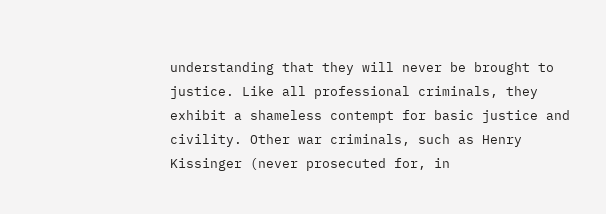understanding that they will never be brought to justice. Like all professional criminals, they exhibit a shameless contempt for basic justice and civility. Other war criminals, such as Henry Kissinger (never prosecuted for, in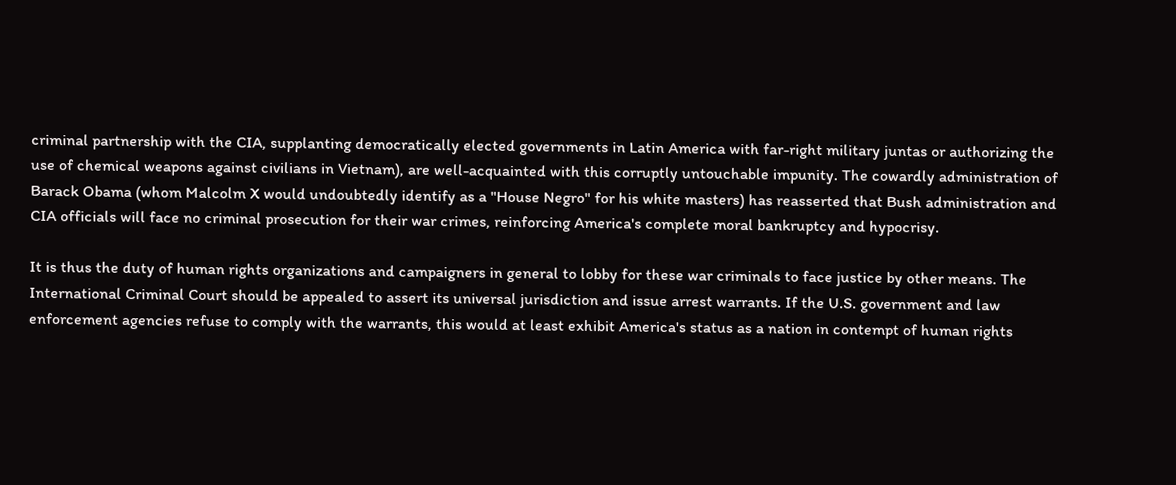criminal partnership with the CIA, supplanting democratically elected governments in Latin America with far-right military juntas or authorizing the use of chemical weapons against civilians in Vietnam), are well-acquainted with this corruptly untouchable impunity. The cowardly administration of Barack Obama (whom Malcolm X would undoubtedly identify as a "House Negro" for his white masters) has reasserted that Bush administration and CIA officials will face no criminal prosecution for their war crimes, reinforcing America's complete moral bankruptcy and hypocrisy.

It is thus the duty of human rights organizations and campaigners in general to lobby for these war criminals to face justice by other means. The International Criminal Court should be appealed to assert its universal jurisdiction and issue arrest warrants. If the U.S. government and law enforcement agencies refuse to comply with the warrants, this would at least exhibit America's status as a nation in contempt of human rights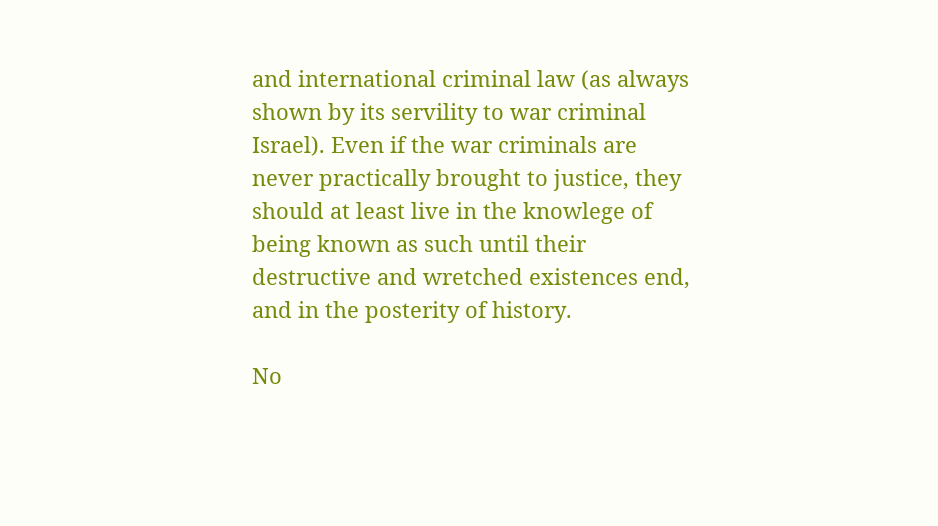and international criminal law (as always shown by its servility to war criminal Israel). Even if the war criminals are never practically brought to justice, they should at least live in the knowlege of being known as such until their destructive and wretched existences end, and in the posterity of history.

No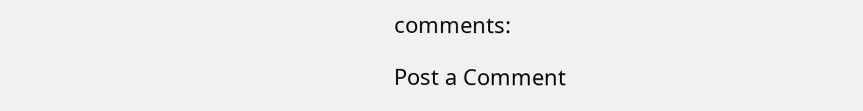comments:

Post a Comment